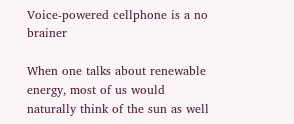Voice-powered cellphone is a no brainer

When one talks about renewable energy, most of us would naturally think of the sun as well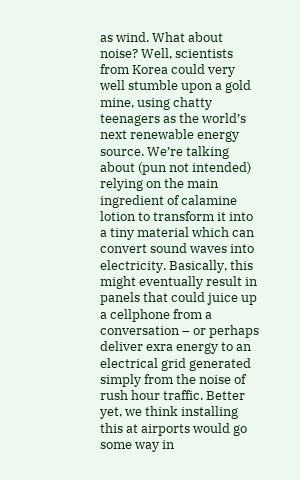as wind. What about noise? Well, scientists from Korea could very well stumble upon a gold mine, using chatty teenagers as the world’s next renewable energy source. We’re talking about (pun not intended) relying on the main ingredient of calamine lotion to transform it into a tiny material which can convert sound waves into electricity. Basically, this might eventually result in panels that could juice up a cellphone from a conversation – or perhaps deliver exra energy to an electrical grid generated simply from the noise of rush hour traffic. Better yet, we think installing this at airports would go some way in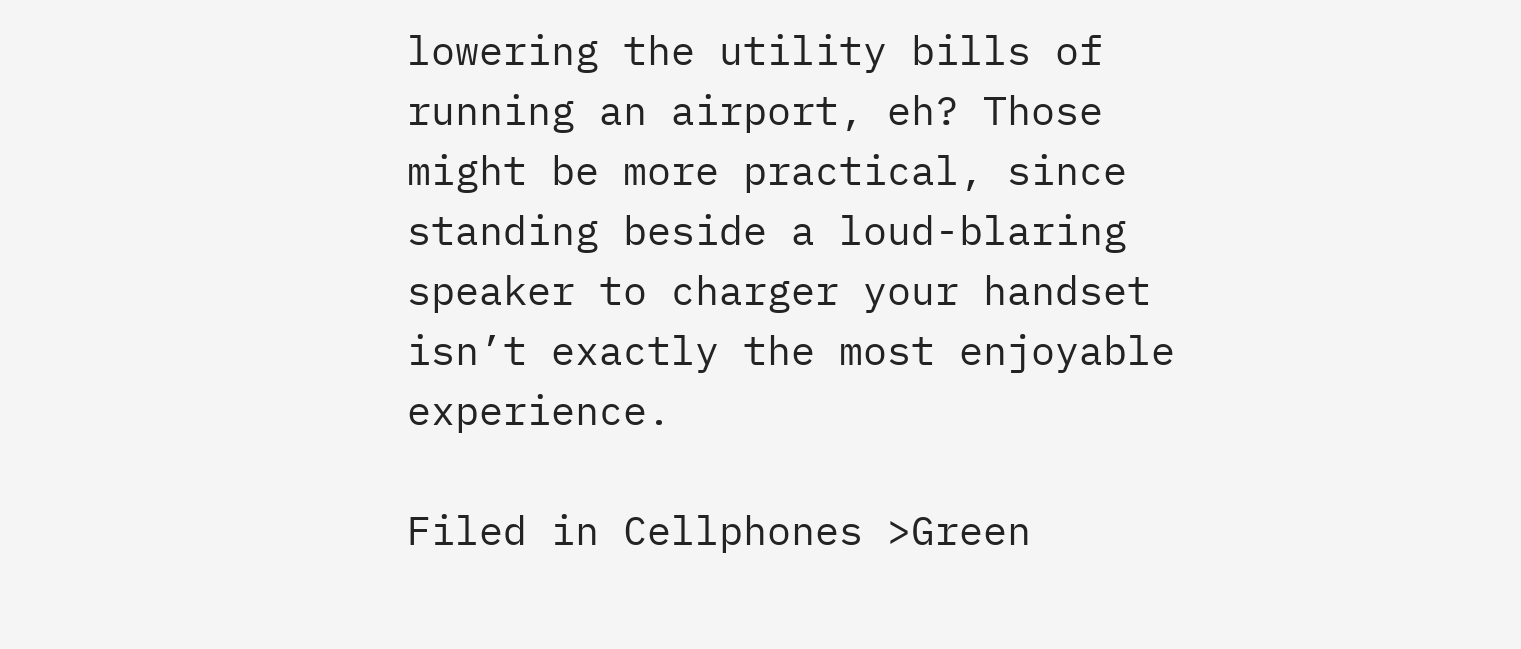lowering the utility bills of running an airport, eh? Those might be more practical, since standing beside a loud-blaring speaker to charger your handset isn’t exactly the most enjoyable experience.

Filed in Cellphones >Green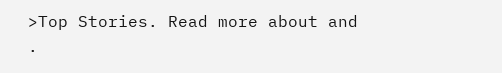>Top Stories. Read more about and .